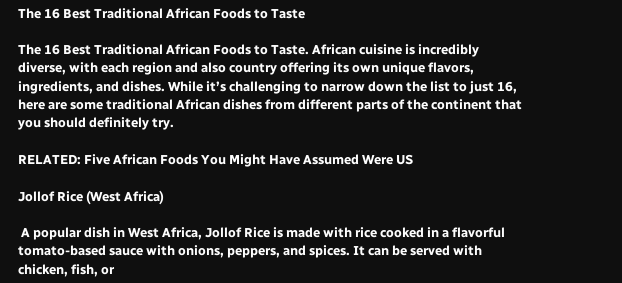The 16 Best Traditional African Foods to Taste

The 16 Best Traditional African Foods to Taste. African cuisine is incredibly diverse, with each region and also country offering its own unique flavors, ingredients, and dishes. While it’s challenging to narrow down the list to just 16, here are some traditional African dishes from different parts of the continent that you should definitely try.

RELATED: Five African Foods You Might Have Assumed Were US

Jollof Rice (West Africa)

 A popular dish in West Africa, Jollof Rice is made with rice cooked in a flavorful tomato-based sauce with onions, peppers, and spices. It can be served with chicken, fish, or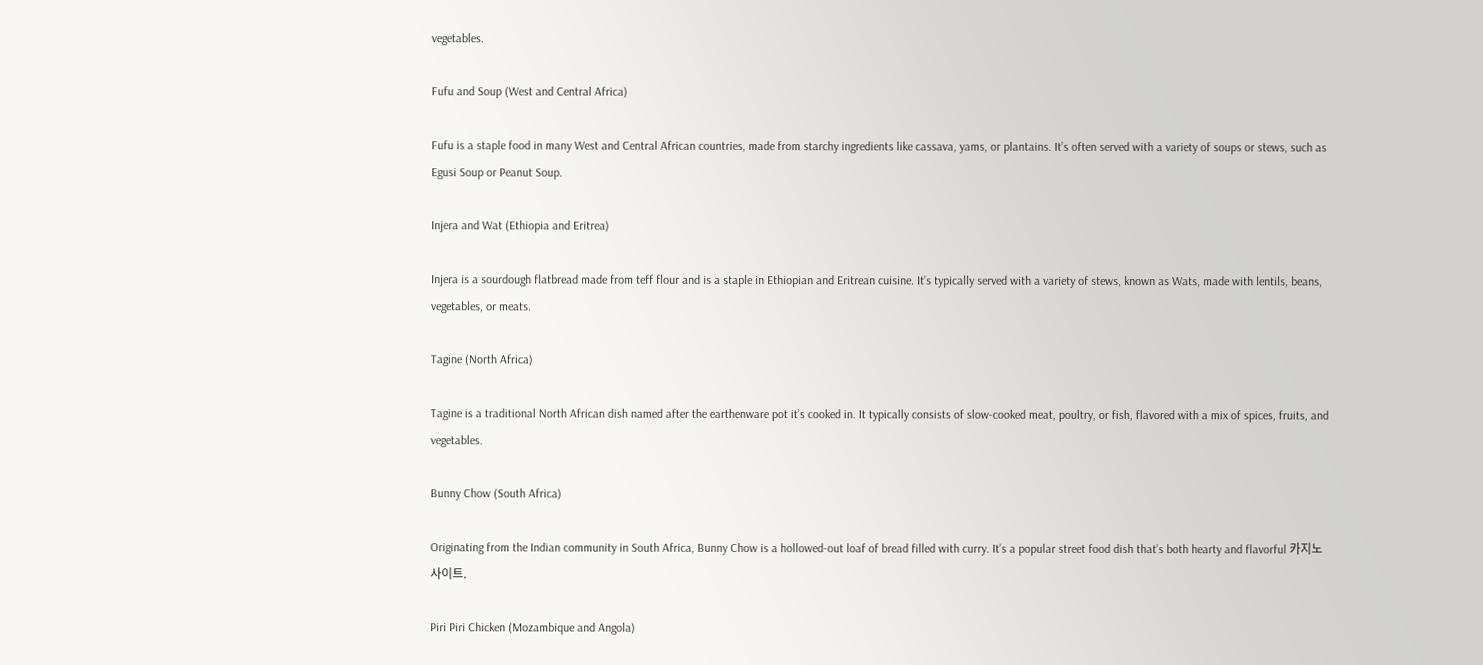vegetables.

Fufu and Soup (West and Central Africa)

Fufu is a staple food in many West and Central African countries, made from starchy ingredients like cassava, yams, or plantains. It’s often served with a variety of soups or stews, such as Egusi Soup or Peanut Soup.

Injera and Wat (Ethiopia and Eritrea)

Injera is a sourdough flatbread made from teff flour and is a staple in Ethiopian and Eritrean cuisine. It’s typically served with a variety of stews, known as Wats, made with lentils, beans, vegetables, or meats.

Tagine (North Africa)

Tagine is a traditional North African dish named after the earthenware pot it’s cooked in. It typically consists of slow-cooked meat, poultry, or fish, flavored with a mix of spices, fruits, and vegetables.

Bunny Chow (South Africa)

Originating from the Indian community in South Africa, Bunny Chow is a hollowed-out loaf of bread filled with curry. It’s a popular street food dish that’s both hearty and flavorful 카지노사이트.

Piri Piri Chicken (Mozambique and Angola)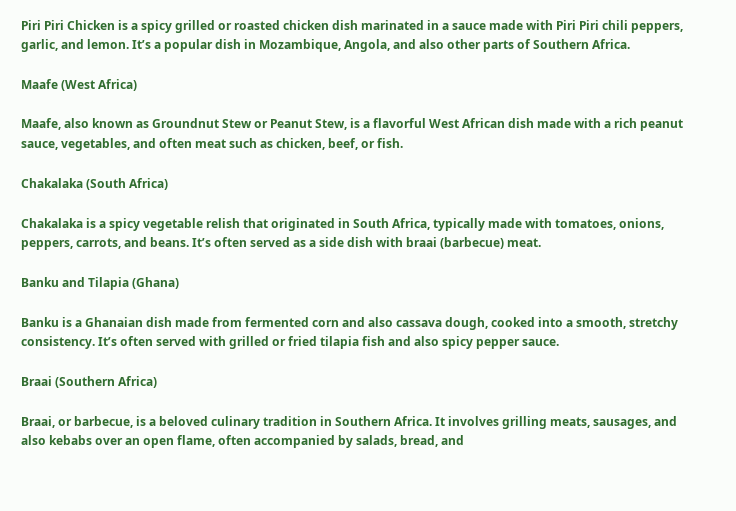Piri Piri Chicken is a spicy grilled or roasted chicken dish marinated in a sauce made with Piri Piri chili peppers, garlic, and lemon. It’s a popular dish in Mozambique, Angola, and also other parts of Southern Africa.

Maafe (West Africa)

Maafe, also known as Groundnut Stew or Peanut Stew, is a flavorful West African dish made with a rich peanut sauce, vegetables, and often meat such as chicken, beef, or fish.

Chakalaka (South Africa)

Chakalaka is a spicy vegetable relish that originated in South Africa, typically made with tomatoes, onions, peppers, carrots, and beans. It’s often served as a side dish with braai (barbecue) meat.

Banku and Tilapia (Ghana)

Banku is a Ghanaian dish made from fermented corn and also cassava dough, cooked into a smooth, stretchy consistency. It’s often served with grilled or fried tilapia fish and also spicy pepper sauce.

Braai (Southern Africa)

Braai, or barbecue, is a beloved culinary tradition in Southern Africa. It involves grilling meats, sausages, and also kebabs over an open flame, often accompanied by salads, bread, and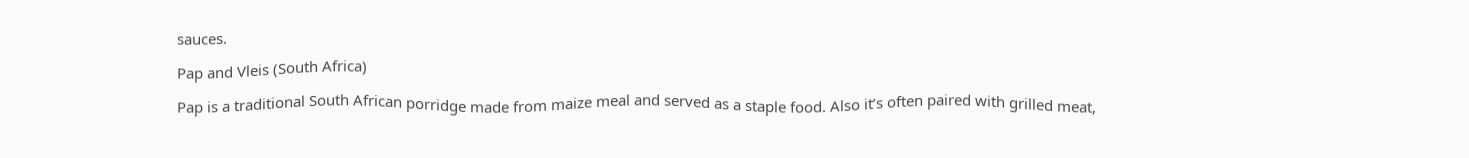sauces.

Pap and Vleis (South Africa)

Pap is a traditional South African porridge made from maize meal and served as a staple food. Also it’s often paired with grilled meat,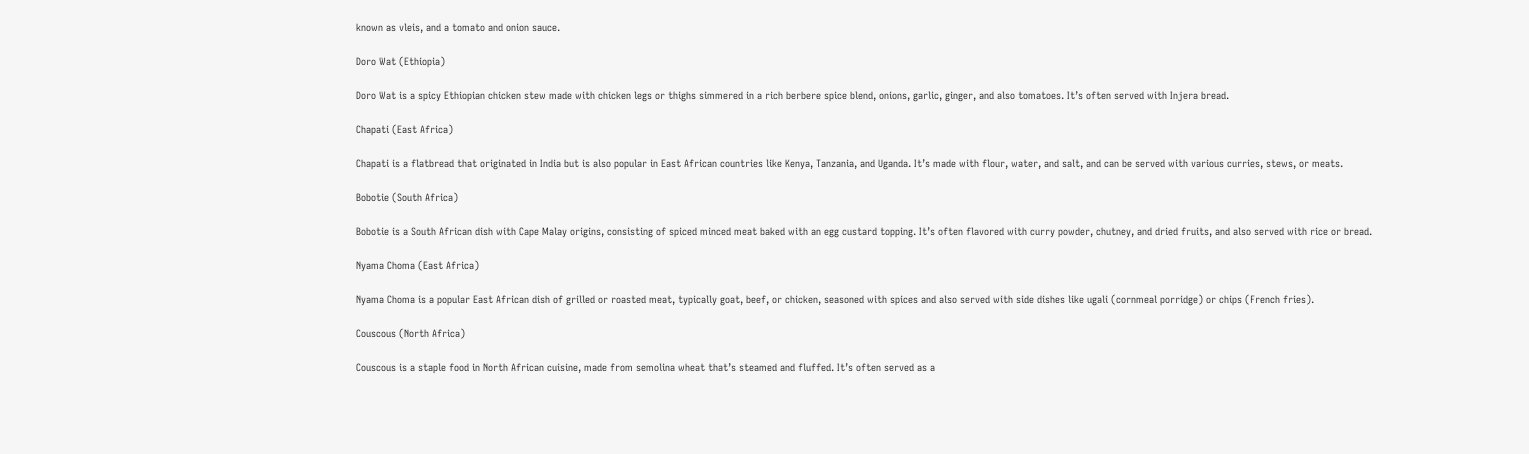known as vleis, and a tomato and onion sauce.

Doro Wat (Ethiopia)

Doro Wat is a spicy Ethiopian chicken stew made with chicken legs or thighs simmered in a rich berbere spice blend, onions, garlic, ginger, and also tomatoes. It’s often served with Injera bread.

Chapati (East Africa)

Chapati is a flatbread that originated in India but is also popular in East African countries like Kenya, Tanzania, and Uganda. It’s made with flour, water, and salt, and can be served with various curries, stews, or meats.

Bobotie (South Africa)

Bobotie is a South African dish with Cape Malay origins, consisting of spiced minced meat baked with an egg custard topping. It’s often flavored with curry powder, chutney, and dried fruits, and also served with rice or bread.

Nyama Choma (East Africa)

Nyama Choma is a popular East African dish of grilled or roasted meat, typically goat, beef, or chicken, seasoned with spices and also served with side dishes like ugali (cornmeal porridge) or chips (French fries).

Couscous (North Africa)

Couscous is a staple food in North African cuisine, made from semolina wheat that’s steamed and fluffed. It’s often served as a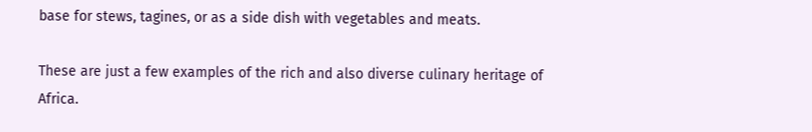base for stews, tagines, or as a side dish with vegetables and meats.

These are just a few examples of the rich and also diverse culinary heritage of Africa.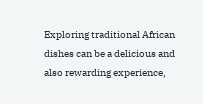Exploring traditional African dishes can be a delicious and also rewarding experience,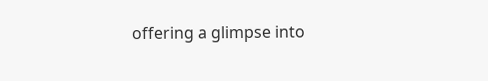offering a glimpse into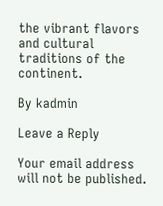the vibrant flavors and cultural traditions of the continent.

By kadmin

Leave a Reply

Your email address will not be published.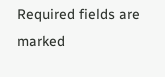Required fields are marked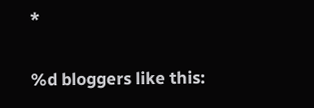*

%d bloggers like this: